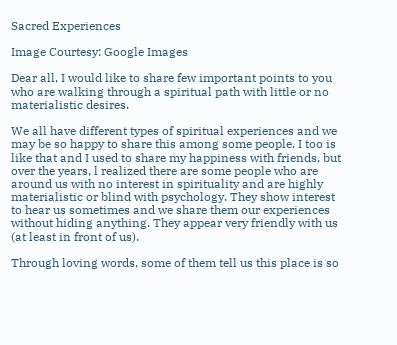Sacred Experiences

Image Courtesy: Google Images

Dear all, I would like to share few important points to you who are walking through a spiritual path with little or no materialistic desires.

We all have different types of spiritual experiences and we may be so happy to share this among some people. I too is like that and I used to share my happiness with friends, but over the years, l realized there are some people who are around us with no interest in spirituality and are highly materialistic or blind with psychology. They show interest to hear us sometimes and we share them our experiences without hiding anything. They appear very friendly with us (at least in front of us).

Through loving words, some of them tell us this place is so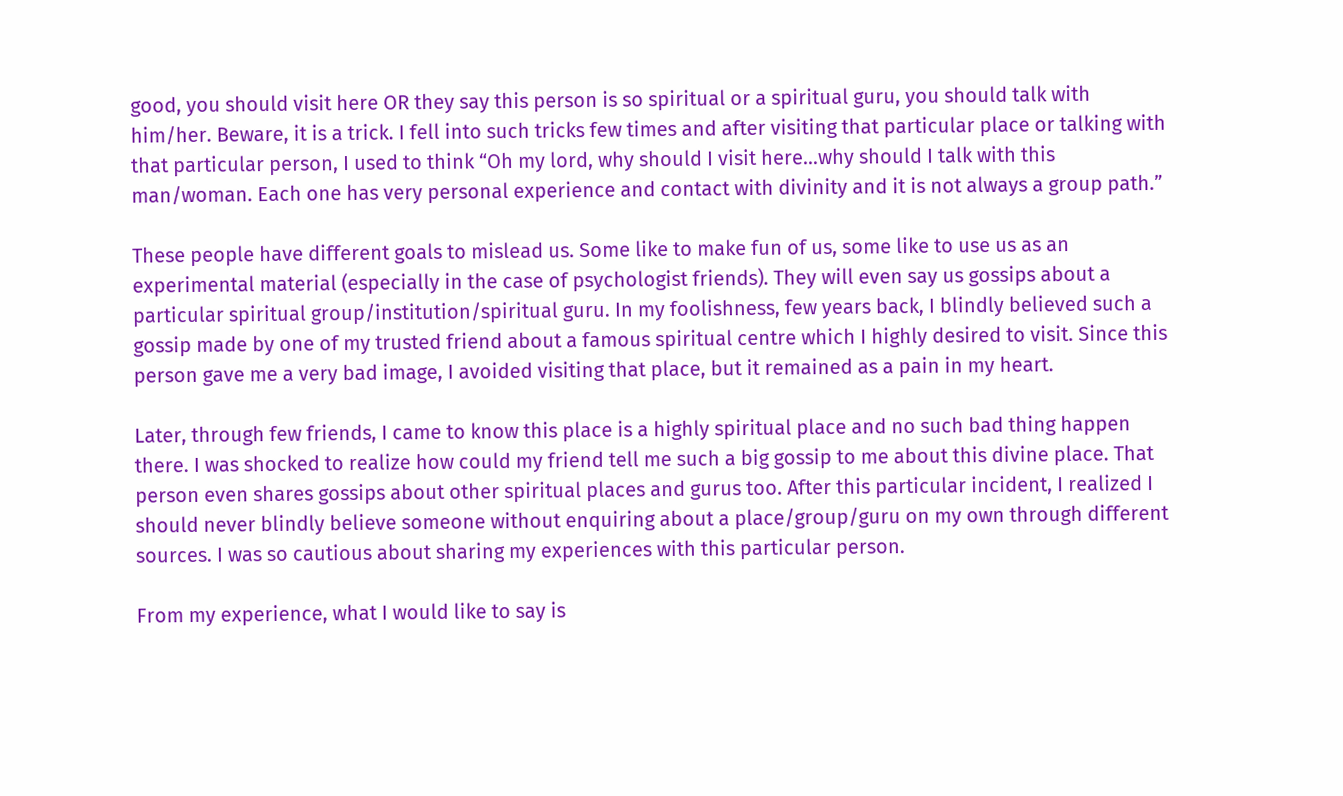good, you should visit here OR they say this person is so spiritual or a spiritual guru, you should talk with him/her. Beware, it is a trick. I fell into such tricks few times and after visiting that particular place or talking with that particular person, I used to think “Oh my lord, why should I visit here…why should I talk with this man/woman. Each one has very personal experience and contact with divinity and it is not always a group path.”

These people have different goals to mislead us. Some like to make fun of us, some like to use us as an experimental material (especially in the case of psychologist friends). They will even say us gossips about a particular spiritual group/institution/spiritual guru. In my foolishness, few years back, I blindly believed such a gossip made by one of my trusted friend about a famous spiritual centre which I highly desired to visit. Since this person gave me a very bad image, I avoided visiting that place, but it remained as a pain in my heart.

Later, through few friends, I came to know this place is a highly spiritual place and no such bad thing happen there. I was shocked to realize how could my friend tell me such a big gossip to me about this divine place. That person even shares gossips about other spiritual places and gurus too. After this particular incident, I realized I should never blindly believe someone without enquiring about a place/group/guru on my own through different sources. I was so cautious about sharing my experiences with this particular person.

From my experience, what I would like to say is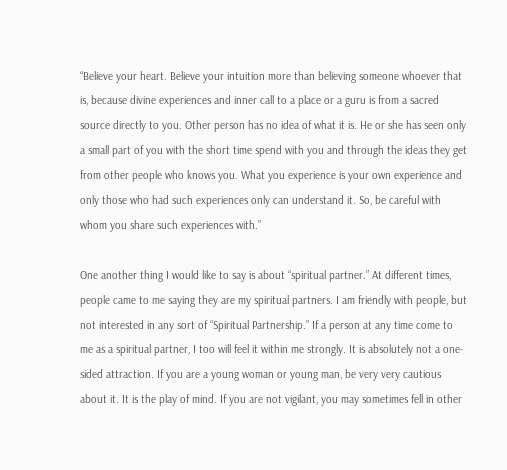“Believe your heart. Believe your intuition more than believing someone whoever that is, because divine experiences and inner call to a place or a guru is from a sacred source directly to you. Other person has no idea of what it is. He or she has seen only a small part of you with the short time spend with you and through the ideas they get from other people who knows you. What you experience is your own experience and only those who had such experiences only can understand it. So, be careful with whom you share such experiences with.”

One another thing I would like to say is about “spiritual partner.” At different times, people came to me saying they are my spiritual partners. I am friendly with people, but not interested in any sort of “Spiritual Partnership.” If a person at any time come to me as a spiritual partner, I too will feel it within me strongly. It is absolutely not a one-sided attraction. If you are a young woman or young man, be very very cautious about it. It is the play of mind. If you are not vigilant, you may sometimes fell in other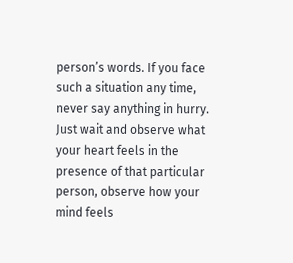person’s words. If you face such a situation any time, never say anything in hurry. Just wait and observe what your heart feels in the presence of that particular person, observe how your mind feels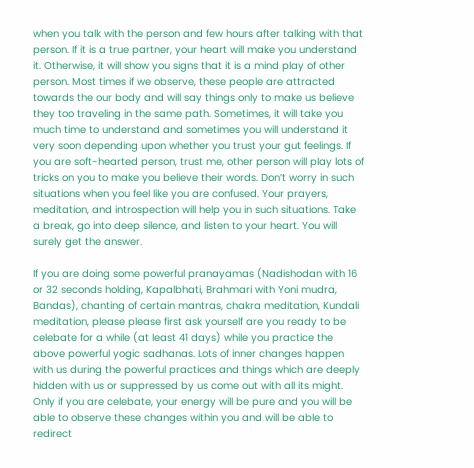when you talk with the person and few hours after talking with that person. If it is a true partner, your heart will make you understand it. Otherwise, it will show you signs that it is a mind play of other person. Most times if we observe, these people are attracted towards the our body and will say things only to make us believe they too traveling in the same path. Sometimes, it will take you much time to understand and sometimes you will understand it very soon depending upon whether you trust your gut feelings. If you are soft-hearted person, trust me, other person will play lots of tricks on you to make you believe their words. Don’t worry in such situations when you feel like you are confused. Your prayers, meditation, and introspection will help you in such situations. Take a break, go into deep silence, and listen to your heart. You will surely get the answer.

If you are doing some powerful pranayamas (Nadishodan with 16 or 32 seconds holding, Kapalbhati, Brahmari with Yoni mudra, Bandas), chanting of certain mantras, chakra meditation, Kundali meditation, please please first ask yourself are you ready to be celebate for a while (at least 41 days) while you practice the above powerful yogic sadhanas. Lots of inner changes happen with us during the powerful practices and things which are deeply hidden with us or suppressed by us come out with all its might. Only if you are celebate, your energy will be pure and you will be able to observe these changes within you and will be able to redirect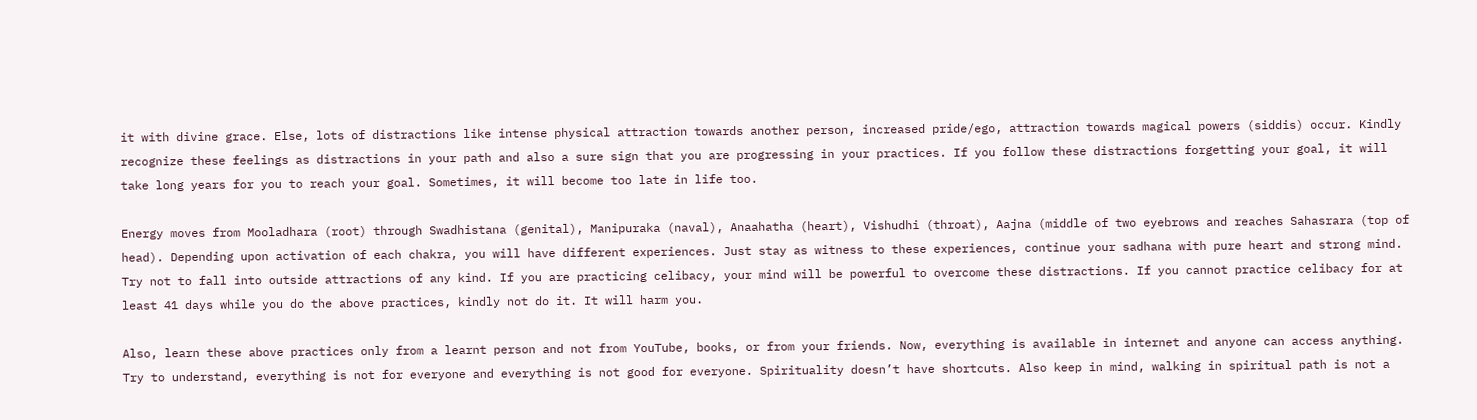it with divine grace. Else, lots of distractions like intense physical attraction towards another person, increased pride/ego, attraction towards magical powers (siddis) occur. Kindly recognize these feelings as distractions in your path and also a sure sign that you are progressing in your practices. If you follow these distractions forgetting your goal, it will take long years for you to reach your goal. Sometimes, it will become too late in life too.

Energy moves from Mooladhara (root) through Swadhistana (genital), Manipuraka (naval), Anaahatha (heart), Vishudhi (throat), Aajna (middle of two eyebrows and reaches Sahasrara (top of head). Depending upon activation of each chakra, you will have different experiences. Just stay as witness to these experiences, continue your sadhana with pure heart and strong mind. Try not to fall into outside attractions of any kind. If you are practicing celibacy, your mind will be powerful to overcome these distractions. If you cannot practice celibacy for at least 41 days while you do the above practices, kindly not do it. It will harm you.

Also, learn these above practices only from a learnt person and not from YouTube, books, or from your friends. Now, everything is available in internet and anyone can access anything. Try to understand, everything is not for everyone and everything is not good for everyone. Spirituality doesn’t have shortcuts. Also keep in mind, walking in spiritual path is not a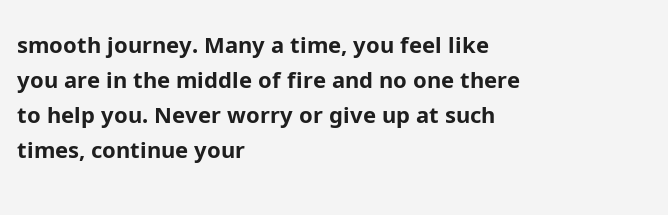smooth journey. Many a time, you feel like you are in the middle of fire and no one there to help you. Never worry or give up at such times, continue your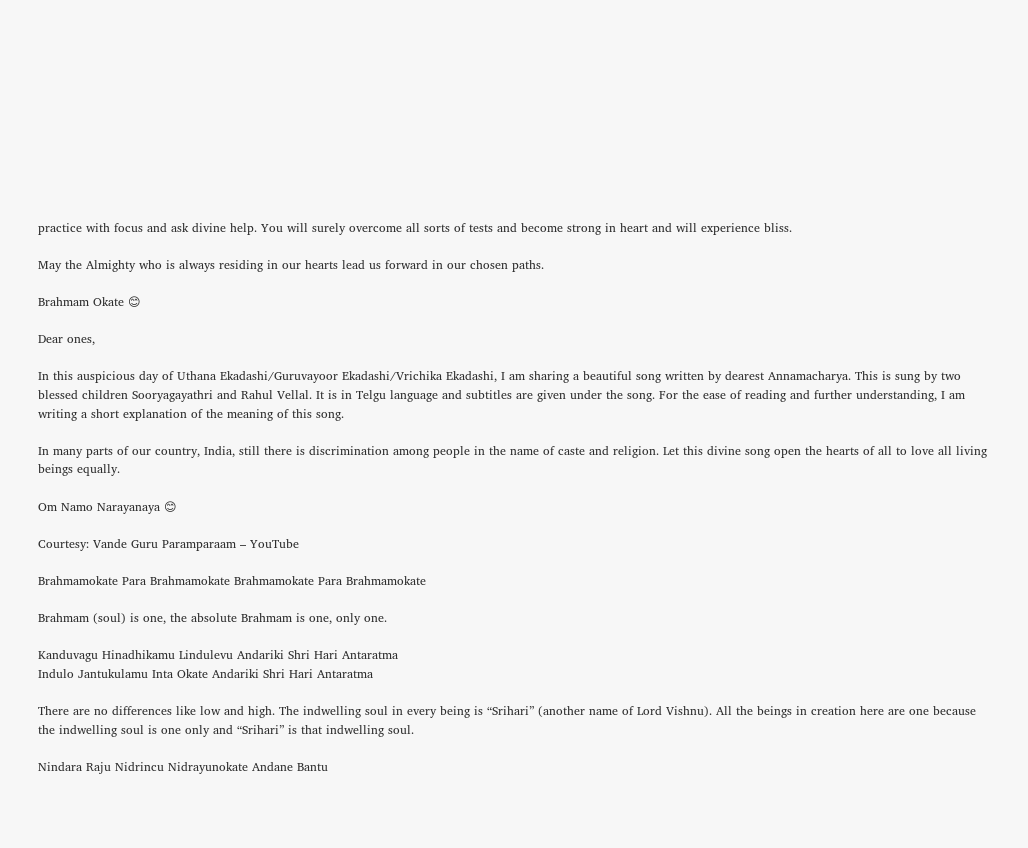practice with focus and ask divine help. You will surely overcome all sorts of tests and become strong in heart and will experience bliss.

May the Almighty who is always residing in our hearts lead us forward in our chosen paths.

Brahmam Okate 😊

Dear ones,

In this auspicious day of Uthana Ekadashi/Guruvayoor Ekadashi/Vrichika Ekadashi, I am sharing a beautiful song written by dearest Annamacharya. This is sung by two blessed children Sooryagayathri and Rahul Vellal. It is in Telgu language and subtitles are given under the song. For the ease of reading and further understanding, I am writing a short explanation of the meaning of this song.

In many parts of our country, India, still there is discrimination among people in the name of caste and religion. Let this divine song open the hearts of all to love all living beings equally.

Om Namo Narayanaya 😊

Courtesy: Vande Guru Paramparaam – YouTube

Brahmamokate Para Brahmamokate Brahmamokate Para Brahmamokate

Brahmam (soul) is one, the absolute Brahmam is one, only one.

Kanduvagu Hinadhikamu Lindulevu Andariki Shri Hari Antaratma
Indulo Jantukulamu Inta Okate Andariki Shri Hari Antaratma

There are no differences like low and high. The indwelling soul in every being is “Srihari” (another name of Lord Vishnu). All the beings in creation here are one because the indwelling soul is one only and “Srihari” is that indwelling soul.

Nindara Raju Nidrincu Nidrayunokate Andane Bantu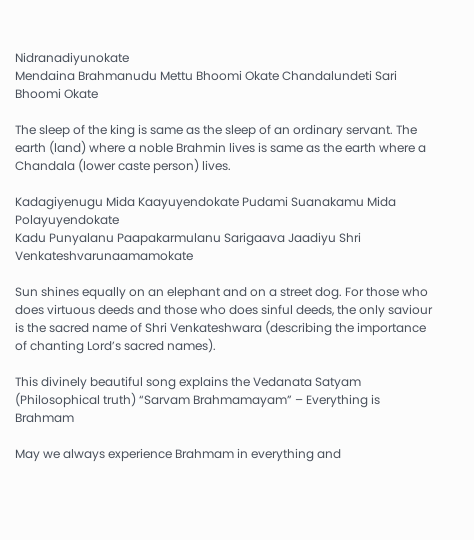Nidranadiyunokate
Mendaina Brahmanudu Mettu Bhoomi Okate Chandalundeti Sari Bhoomi Okate

The sleep of the king is same as the sleep of an ordinary servant. The earth (land) where a noble Brahmin lives is same as the earth where a Chandala (lower caste person) lives.

Kadagiyenugu Mida Kaayuyendokate Pudami Suanakamu Mida Polayuyendokate
Kadu Punyalanu Paapakarmulanu Sarigaava Jaadiyu Shri Venkateshvarunaamamokate

Sun shines equally on an elephant and on a street dog. For those who does virtuous deeds and those who does sinful deeds, the only saviour is the sacred name of Shri Venkateshwara (describing the importance of chanting Lord’s sacred names).

This divinely beautiful song explains the Vedanata Satyam (Philosophical truth) “Sarvam Brahmamayam” – Everything is Brahmam

May we always experience Brahmam in everything and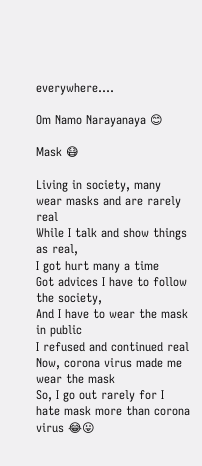everywhere….

Om Namo Narayanaya 😊

Mask 😷

Living in society, many wear masks and are rarely real
While I talk and show things as real,
I got hurt many a time
Got advices I have to follow the society,
And I have to wear the mask in public
I refused and continued real
Now, corona virus made me wear the mask
So, I go out rarely for I hate mask more than corona virus 😂😛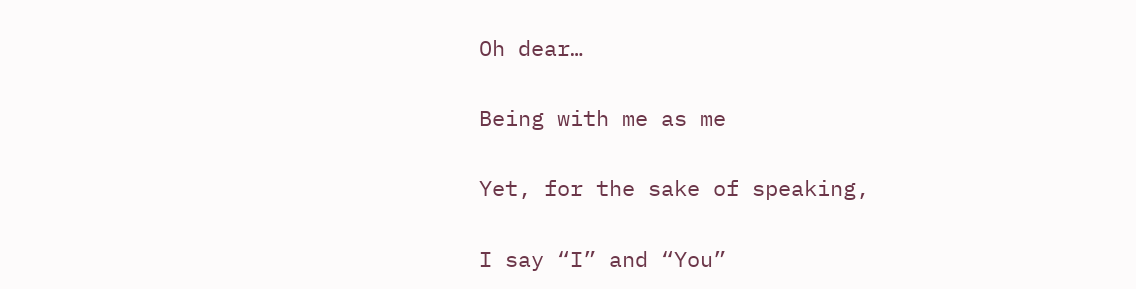Oh dear…

Being with me as me

Yet, for the sake of speaking,

I say “I” and “You”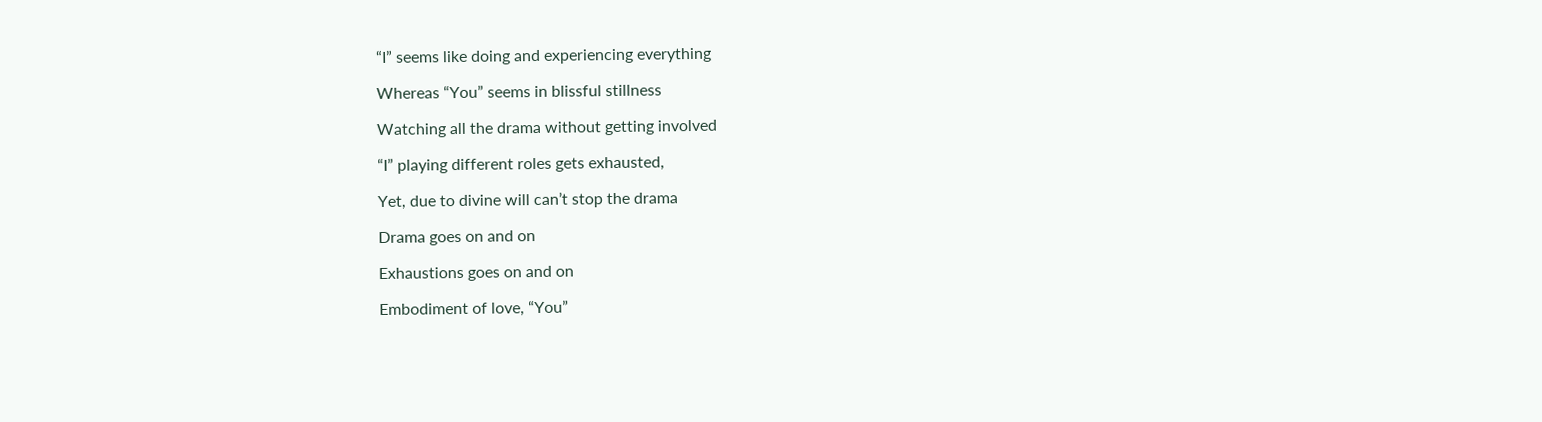“I” seems like doing and experiencing everything

Whereas “You” seems in blissful stillness

Watching all the drama without getting involved

“I” playing different roles gets exhausted,

Yet, due to divine will can’t stop the drama

Drama goes on and on

Exhaustions goes on and on

Embodiment of love, “You”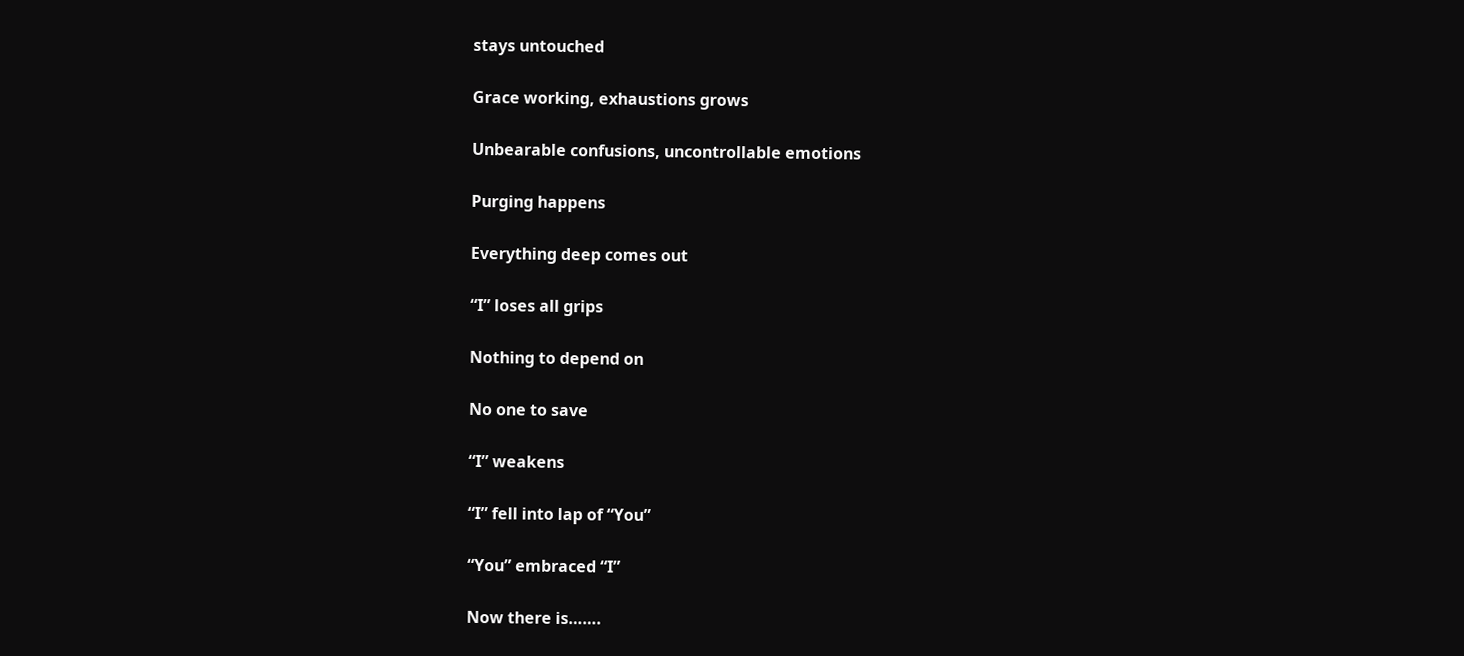stays untouched

Grace working, exhaustions grows

Unbearable confusions, uncontrollable emotions

Purging happens

Everything deep comes out

“I” loses all grips

Nothing to depend on

No one to save

“I” weakens

“I” fell into lap of “You”

“You” embraced “I”

Now there is…….